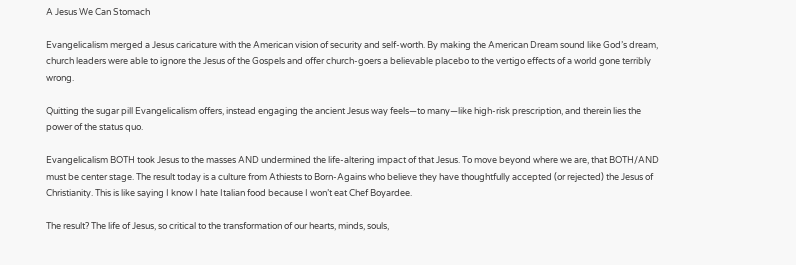A Jesus We Can Stomach

Evangelicalism merged a Jesus caricature with the American vision of security and self-worth. By making the American Dream sound like God’s dream, church leaders were able to ignore the Jesus of the Gospels and offer church-goers a believable placebo to the vertigo effects of a world gone terribly wrong.

Quitting the sugar pill Evangelicalism offers, instead engaging the ancient Jesus way feels—to many—like high-risk prescription, and therein lies the power of the status quo.

Evangelicalism BOTH took Jesus to the masses AND undermined the life-altering impact of that Jesus. To move beyond where we are, that BOTH/AND must be center stage. The result today is a culture from Athiests to Born-Agains who believe they have thoughtfully accepted (or rejected) the Jesus of Christianity. This is like saying I know I hate Italian food because I won’t eat Chef Boyardee.

The result? The life of Jesus, so critical to the transformation of our hearts, minds, souls,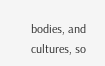bodies, and cultures, so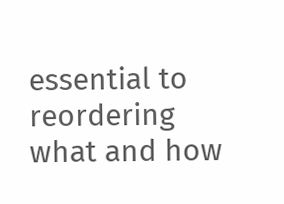essential to reordering what and how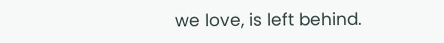we love, is left behind.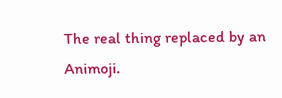The real thing replaced by an Animoji.